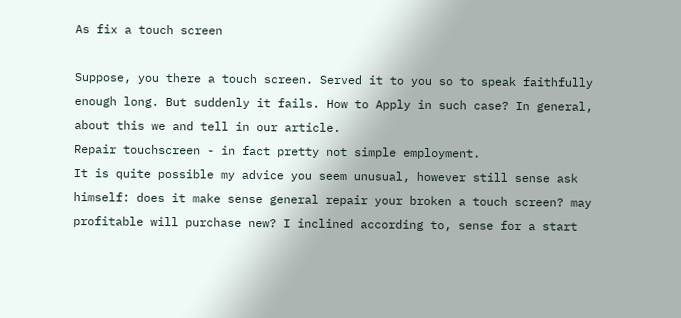As fix a touch screen

Suppose, you there a touch screen. Served it to you so to speak faithfully enough long. But suddenly it fails. How to Apply in such case? In general, about this we and tell in our article.
Repair touchscreen - in fact pretty not simple employment.
It is quite possible my advice you seem unusual, however still sense ask himself: does it make sense general repair your broken a touch screen? may profitable will purchase new? I inclined according to, sense for a start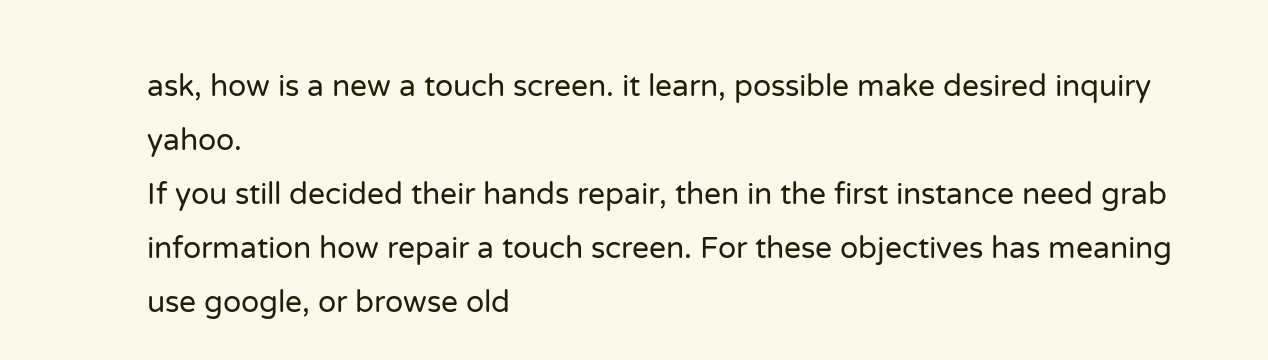ask, how is a new a touch screen. it learn, possible make desired inquiry yahoo.
If you still decided their hands repair, then in the first instance need grab information how repair a touch screen. For these objectives has meaning use google, or browse old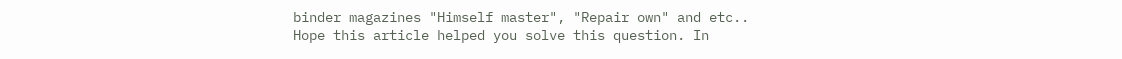binder magazines "Himself master", "Repair own" and etc..
Hope this article helped you solve this question. In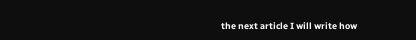the next article I will write how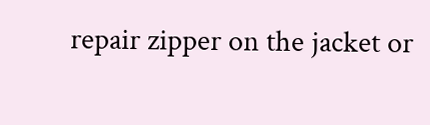repair zipper on the jacket or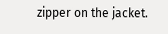zipper on the jacket.